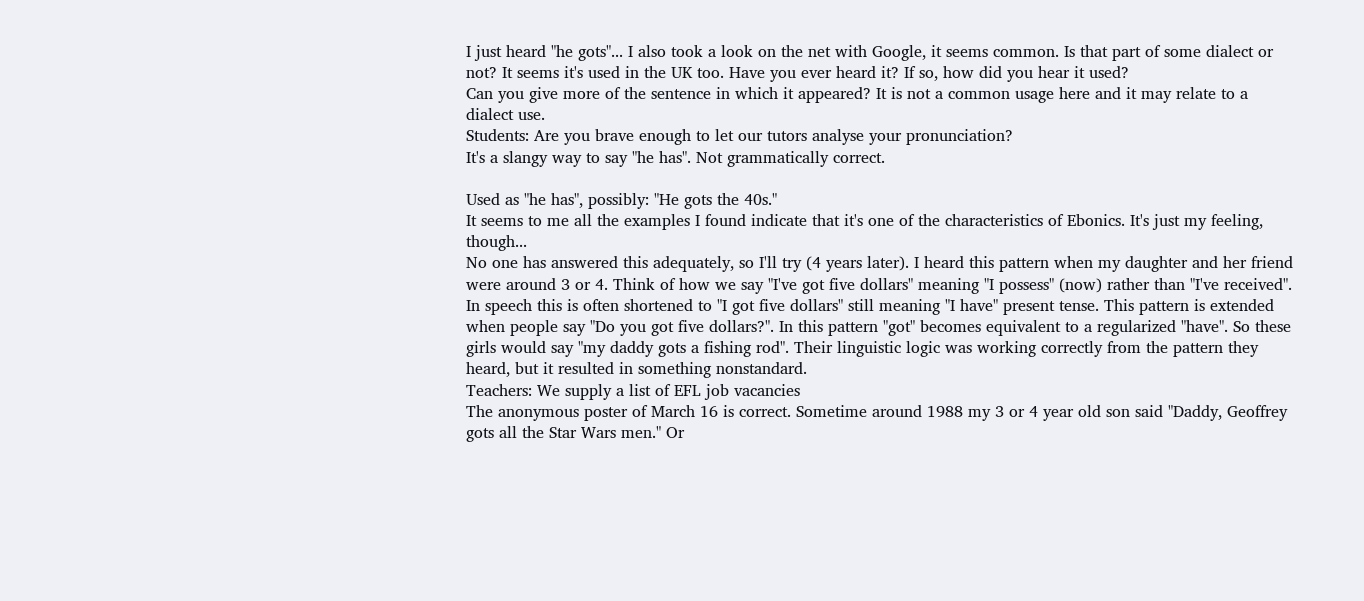I just heard "he gots"... I also took a look on the net with Google, it seems common. Is that part of some dialect or not? It seems it's used in the UK too. Have you ever heard it? If so, how did you hear it used?
Can you give more of the sentence in which it appeared? It is not a common usage here and it may relate to a dialect use.
Students: Are you brave enough to let our tutors analyse your pronunciation?
It's a slangy way to say "he has". Not grammatically correct.

Used as "he has", possibly: "He gots the 40s."
It seems to me all the examples I found indicate that it's one of the characteristics of Ebonics. It's just my feeling, though...
No one has answered this adequately, so I'll try (4 years later). I heard this pattern when my daughter and her friend were around 3 or 4. Think of how we say "I've got five dollars" meaning "I possess" (now) rather than "I've received". In speech this is often shortened to "I got five dollars" still meaning "I have" present tense. This pattern is extended when people say "Do you got five dollars?". In this pattern "got" becomes equivalent to a regularized "have". So these girls would say "my daddy gots a fishing rod". Their linguistic logic was working correctly from the pattern they heard, but it resulted in something nonstandard.
Teachers: We supply a list of EFL job vacancies
The anonymous poster of March 16 is correct. Sometime around 1988 my 3 or 4 year old son said "Daddy, Geoffrey gots all the Star Wars men." Or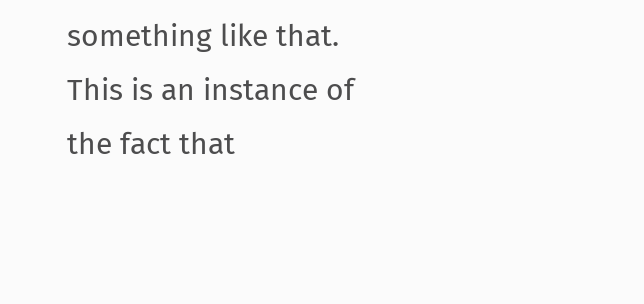something like that. This is an instance of the fact that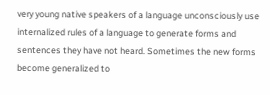very young native speakers of a language unconsciously use internalized rules of a language to generate forms and sentences they have not heard. Sometimes the new forms become generalized to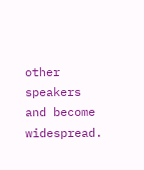other speakers and become widespread.